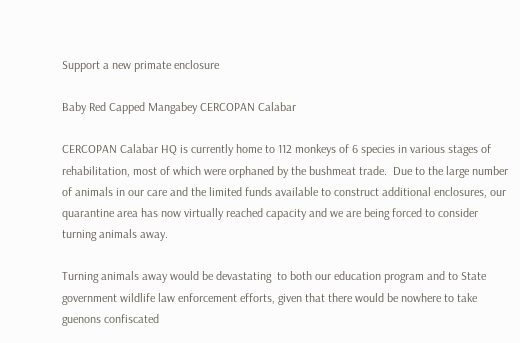Support a new primate enclosure

Baby Red Capped Mangabey CERCOPAN Calabar

CERCOPAN Calabar HQ is currently home to 112 monkeys of 6 species in various stages of rehabilitation, most of which were orphaned by the bushmeat trade.  Due to the large number of animals in our care and the limited funds available to construct additional enclosures, our quarantine area has now virtually reached capacity and we are being forced to consider turning animals away.

Turning animals away would be devastating  to both our education program and to State government wildlife law enforcement efforts, given that there would be nowhere to take guenons confiscated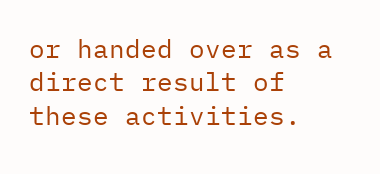or handed over as a direct result of these activities.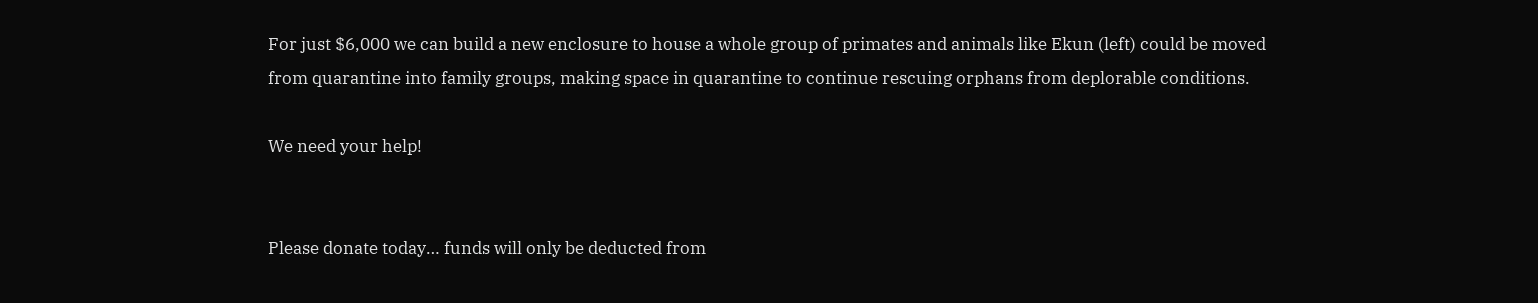For just $6,000 we can build a new enclosure to house a whole group of primates and animals like Ekun (left) could be moved from quarantine into family groups, making space in quarantine to continue rescuing orphans from deplorable conditions.

We need your help!


Please donate today… funds will only be deducted from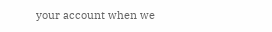your account when we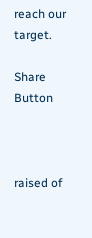reach our target.

Share Button



raised of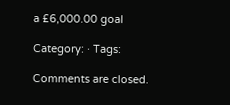a £6,000.00 goal

Category: · Tags:

Comments are closed.